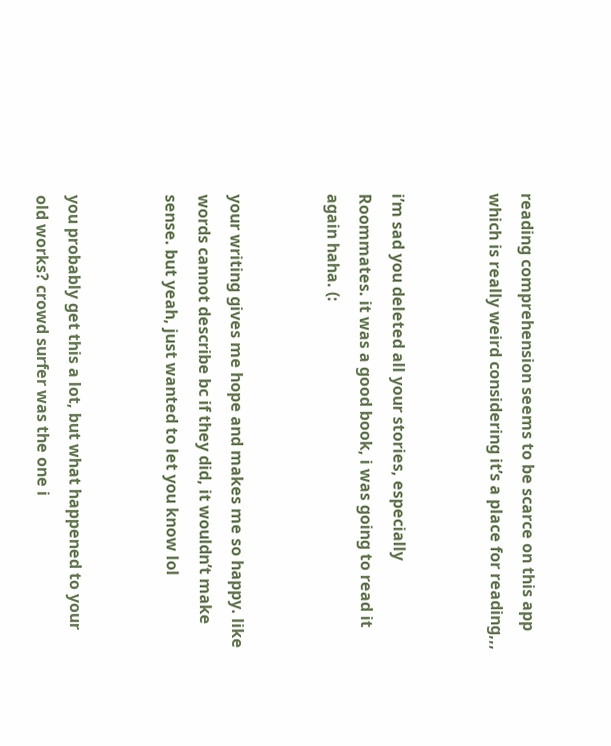reading comprehension seems to be scarce on this app which is really weird considering it’s a place for reading,,,


i’m sad you deleted all your stories, especially Roommates. it was a good book, i was going to read it again haha. (:


your writing gives me hope and makes me so happy. like words cannot describe bc if they did, it wouldn’t make sense. but yeah, just wanted to let you know lol


you probably get this a lot, but what happened to your old works? crowd surfer was the one i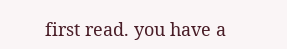first read. you have a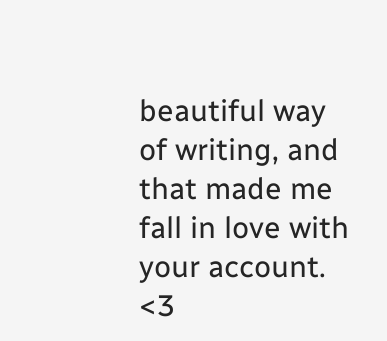beautiful way of writing, and that made me fall in love with your account. <3